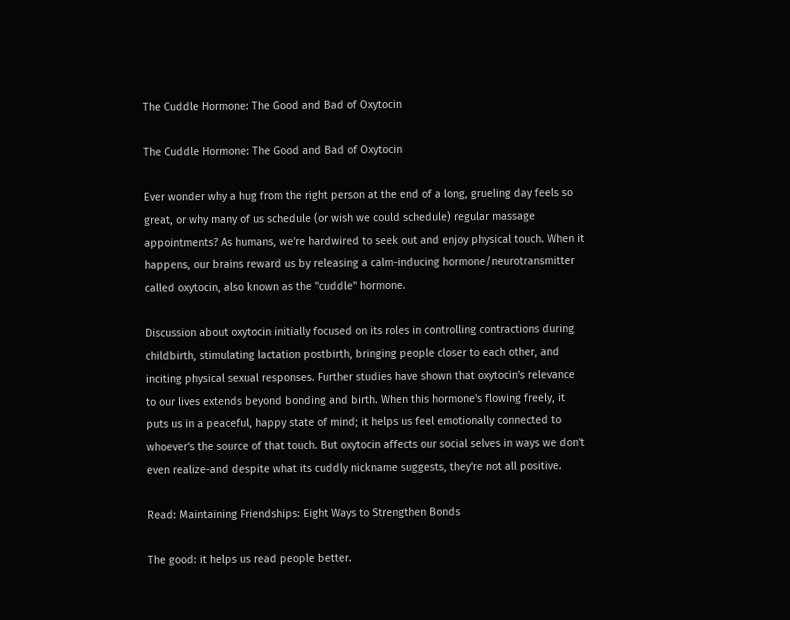The Cuddle Hormone: The Good and Bad of Oxytocin

The Cuddle Hormone: The Good and Bad of Oxytocin

Ever wonder why a hug from the right person at the end of a long, grueling day feels so great, or why many of us schedule (or wish we could schedule) regular massage appointments? As humans, we're hardwired to seek out and enjoy physical touch. When it happens, our brains reward us by releasing a calm-inducing hormone/neurotransmitter called oxytocin, also known as the "cuddle" hormone.

Discussion about oxytocin initially focused on its roles in controlling contractions during childbirth, stimulating lactation postbirth, bringing people closer to each other, and inciting physical sexual responses. Further studies have shown that oxytocin's relevance to our lives extends beyond bonding and birth. When this hormone's flowing freely, it puts us in a peaceful, happy state of mind; it helps us feel emotionally connected to whoever's the source of that touch. But oxytocin affects our social selves in ways we don't even realize-and despite what its cuddly nickname suggests, they're not all positive.

Read: Maintaining Friendships: Eight Ways to Strengthen Bonds

The good: it helps us read people better.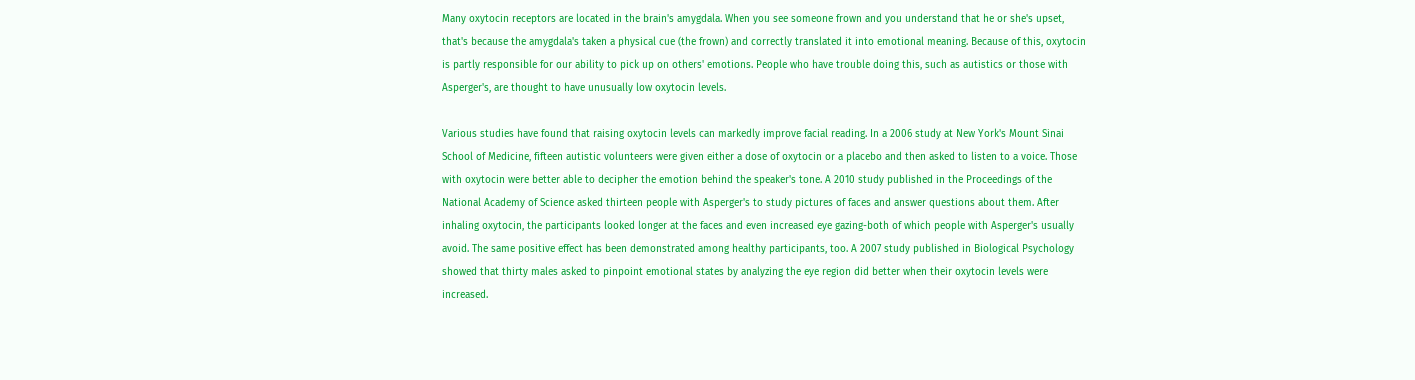Many oxytocin receptors are located in the brain's amygdala. When you see someone frown and you understand that he or she's upset, that's because the amygdala's taken a physical cue (the frown) and correctly translated it into emotional meaning. Because of this, oxytocin is partly responsible for our ability to pick up on others' emotions. People who have trouble doing this, such as autistics or those with Asperger's, are thought to have unusually low oxytocin levels.

Various studies have found that raising oxytocin levels can markedly improve facial reading. In a 2006 study at New York's Mount Sinai School of Medicine, fifteen autistic volunteers were given either a dose of oxytocin or a placebo and then asked to listen to a voice. Those with oxytocin were better able to decipher the emotion behind the speaker's tone. A 2010 study published in the Proceedings of the National Academy of Science asked thirteen people with Asperger's to study pictures of faces and answer questions about them. After inhaling oxytocin, the participants looked longer at the faces and even increased eye gazing-both of which people with Asperger's usually avoid. The same positive effect has been demonstrated among healthy participants, too. A 2007 study published in Biological Psychology showed that thirty males asked to pinpoint emotional states by analyzing the eye region did better when their oxytocin levels were increased.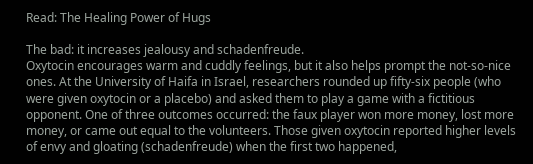Read: The Healing Power of Hugs

The bad: it increases jealousy and schadenfreude.
Oxytocin encourages warm and cuddly feelings, but it also helps prompt the not-so-nice ones. At the University of Haifa in Israel, researchers rounded up fifty-six people (who were given oxytocin or a placebo) and asked them to play a game with a fictitious opponent. One of three outcomes occurred: the faux player won more money, lost more money, or came out equal to the volunteers. Those given oxytocin reported higher levels of envy and gloating (schadenfreude) when the first two happened,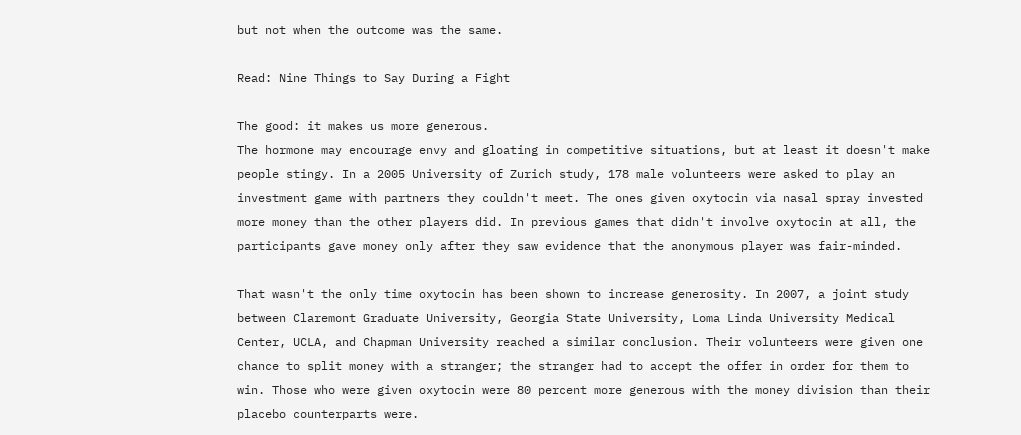but not when the outcome was the same.

Read: Nine Things to Say During a Fight

The good: it makes us more generous.
The hormone may encourage envy and gloating in competitive situations, but at least it doesn't make people stingy. In a 2005 University of Zurich study, 178 male volunteers were asked to play an investment game with partners they couldn't meet. The ones given oxytocin via nasal spray invested more money than the other players did. In previous games that didn't involve oxytocin at all, the participants gave money only after they saw evidence that the anonymous player was fair-minded.

That wasn't the only time oxytocin has been shown to increase generosity. In 2007, a joint study between Claremont Graduate University, Georgia State University, Loma Linda University Medical Center, UCLA, and Chapman University reached a similar conclusion. Their volunteers were given one chance to split money with a stranger; the stranger had to accept the offer in order for them to win. Those who were given oxytocin were 80 percent more generous with the money division than their placebo counterparts were.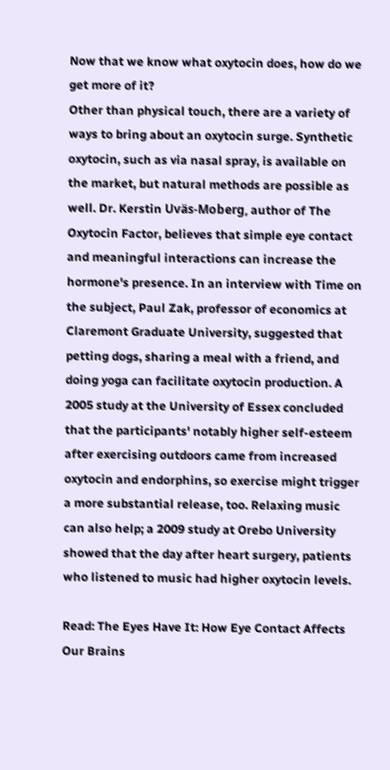Now that we know what oxytocin does, how do we get more of it?
Other than physical touch, there are a variety of ways to bring about an oxytocin surge. Synthetic oxytocin, such as via nasal spray, is available on the market, but natural methods are possible as well. Dr. Kerstin Uväs-Moberg, author of The Oxytocin Factor, believes that simple eye contact and meaningful interactions can increase the hormone's presence. In an interview with Time on the subject, Paul Zak, professor of economics at Claremont Graduate University, suggested that petting dogs, sharing a meal with a friend, and doing yoga can facilitate oxytocin production. A 2005 study at the University of Essex concluded that the participants' notably higher self-esteem after exercising outdoors came from increased oxytocin and endorphins, so exercise might trigger a more substantial release, too. Relaxing music can also help; a 2009 study at Orebo University showed that the day after heart surgery, patients who listened to music had higher oxytocin levels.

Read: The Eyes Have It: How Eye Contact Affects Our Brains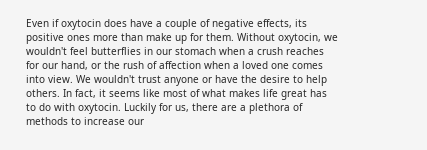Even if oxytocin does have a couple of negative effects, its positive ones more than make up for them. Without oxytocin, we wouldn't feel butterflies in our stomach when a crush reaches for our hand, or the rush of affection when a loved one comes into view. We wouldn't trust anyone or have the desire to help others. In fact, it seems like most of what makes life great has to do with oxytocin. Luckily for us, there are a plethora of methods to increase our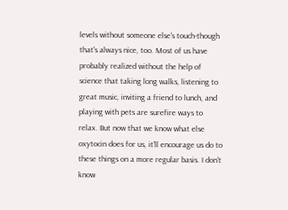levels without someone else's touch-though that's always nice, too. Most of us have probably realized without the help of science that taking long walks, listening to great music, inviting a friend to lunch, and playing with pets are surefire ways to relax. But now that we know what else oxytocin does for us, it'll encourage us do to these things on a more regular basis. I don't know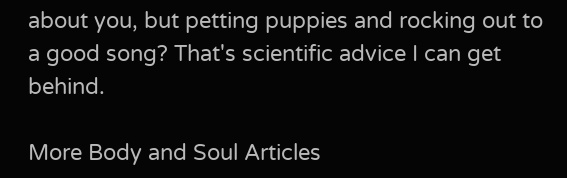about you, but petting puppies and rocking out to a good song? That's scientific advice I can get behind.

More Body and Soul Articles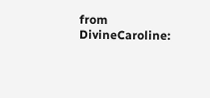from DivineCaroline: